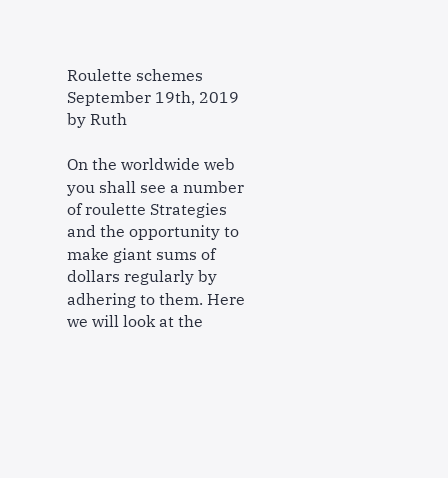Roulette schemes
September 19th, 2019 by Ruth

On the worldwide web you shall see a number of roulette Strategies and the opportunity to make giant sums of dollars regularly by adhering to them. Here we will look at the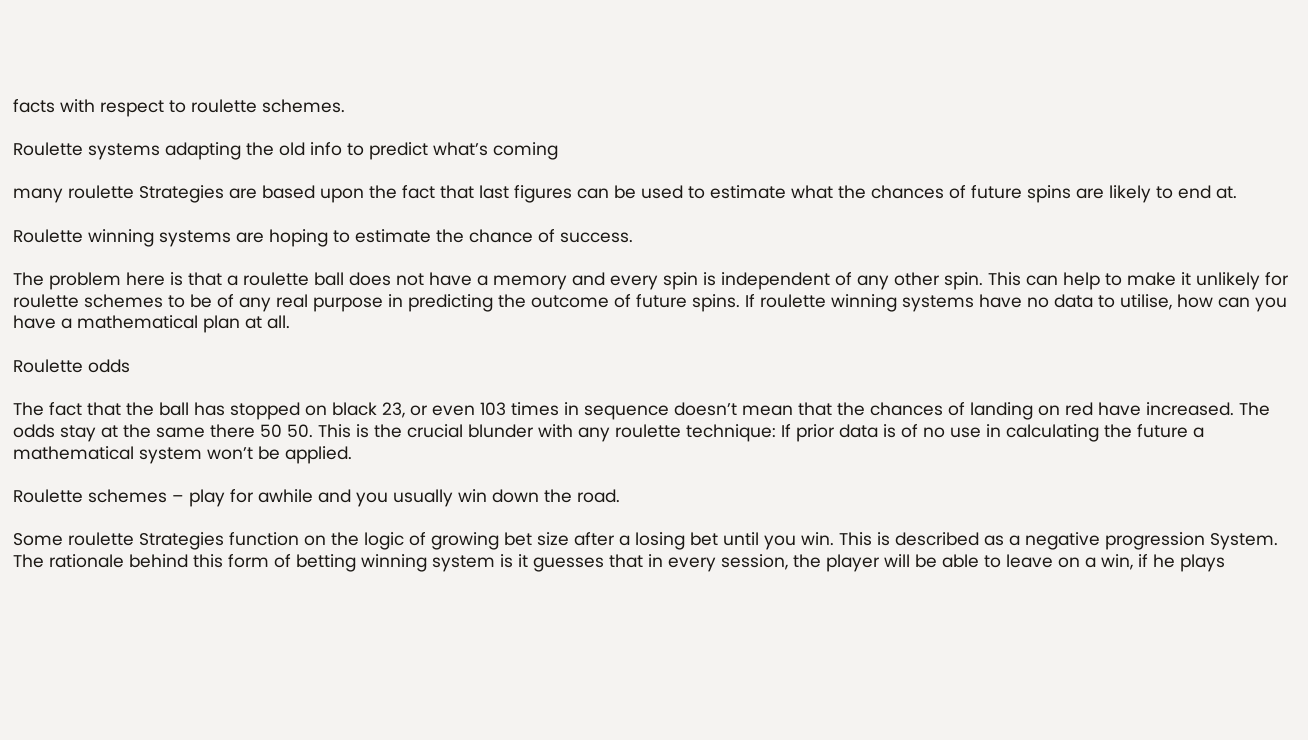facts with respect to roulette schemes.

Roulette systems adapting the old info to predict what’s coming

many roulette Strategies are based upon the fact that last figures can be used to estimate what the chances of future spins are likely to end at.

Roulette winning systems are hoping to estimate the chance of success.

The problem here is that a roulette ball does not have a memory and every spin is independent of any other spin. This can help to make it unlikely for roulette schemes to be of any real purpose in predicting the outcome of future spins. If roulette winning systems have no data to utilise, how can you have a mathematical plan at all.

Roulette odds

The fact that the ball has stopped on black 23, or even 103 times in sequence doesn’t mean that the chances of landing on red have increased. The odds stay at the same there 50 50. This is the crucial blunder with any roulette technique: If prior data is of no use in calculating the future a mathematical system won’t be applied.

Roulette schemes – play for awhile and you usually win down the road.

Some roulette Strategies function on the logic of growing bet size after a losing bet until you win. This is described as a negative progression System. The rationale behind this form of betting winning system is it guesses that in every session, the player will be able to leave on a win, if he plays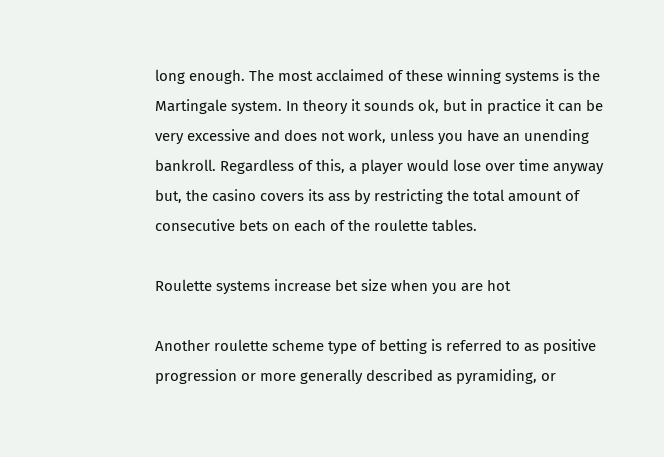long enough. The most acclaimed of these winning systems is the Martingale system. In theory it sounds ok, but in practice it can be very excessive and does not work, unless you have an unending bankroll. Regardless of this, a player would lose over time anyway but, the casino covers its ass by restricting the total amount of consecutive bets on each of the roulette tables.

Roulette systems increase bet size when you are hot

Another roulette scheme type of betting is referred to as positive progression or more generally described as pyramiding, or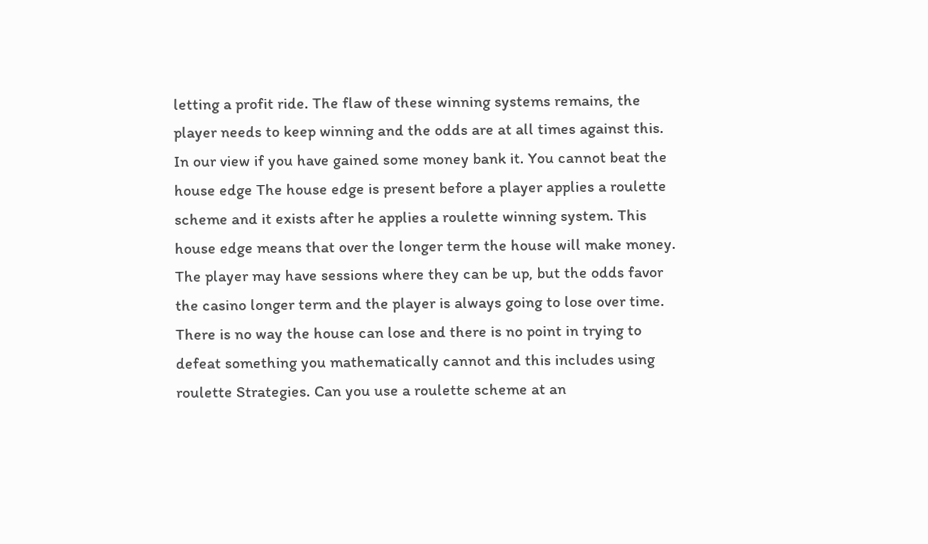letting a profit ride. The flaw of these winning systems remains, the player needs to keep winning and the odds are at all times against this. In our view if you have gained some money bank it. You cannot beat the house edge The house edge is present before a player applies a roulette scheme and it exists after he applies a roulette winning system. This house edge means that over the longer term the house will make money. The player may have sessions where they can be up, but the odds favor the casino longer term and the player is always going to lose over time. There is no way the house can lose and there is no point in trying to defeat something you mathematically cannot and this includes using roulette Strategies. Can you use a roulette scheme at an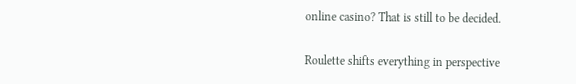online casino? That is still to be decided.

Roulette shifts everything in perspective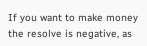If you want to make money the resolve is negative, as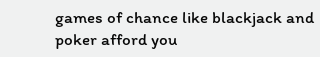games of chance like blackjack and poker afford you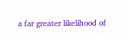a far greater likelihood of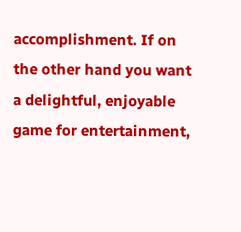accomplishment. If on the other hand you want a delightful, enjoyable game for entertainment,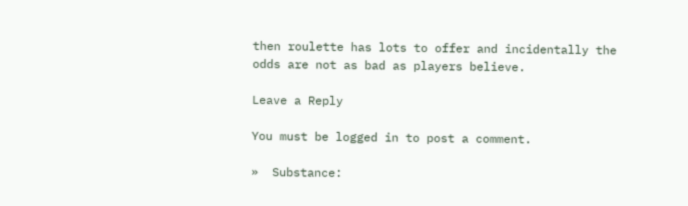then roulette has lots to offer and incidentally the odds are not as bad as players believe.

Leave a Reply

You must be logged in to post a comment.

»  Substance: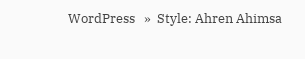WordPress   »  Style: Ahren Ahimsa